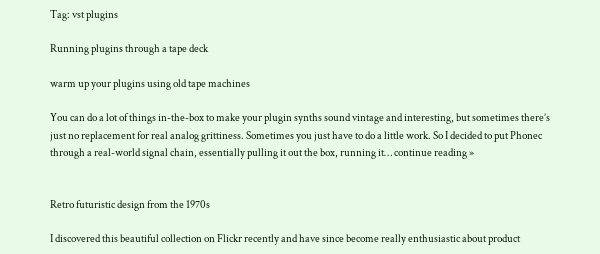Tag: vst plugins

Running plugins through a tape deck

warm up your plugins using old tape machines

You can do a lot of things in-the-box to make your plugin synths sound vintage and interesting, but sometimes there’s just no replacement for real analog grittiness. Sometimes you just have to do a little work. So I decided to put Phonec through a real-world signal chain, essentially pulling it out the box, running it… continue reading »


Retro futuristic design from the 1970s

I discovered this beautiful collection on Flickr recently and have since become really enthusiastic about product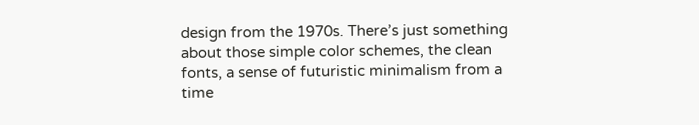design from the 1970s. There’s just something about those simple color schemes, the clean fonts, a sense of futuristic minimalism from a time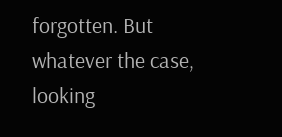forgotten. But whatever the case, looking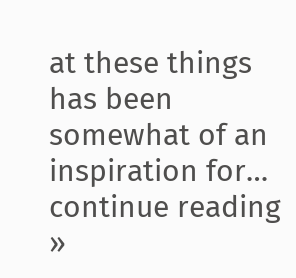at these things has been somewhat of an inspiration for… continue reading »